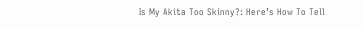Is My Akita Too Skinny?: Here’s How To Tell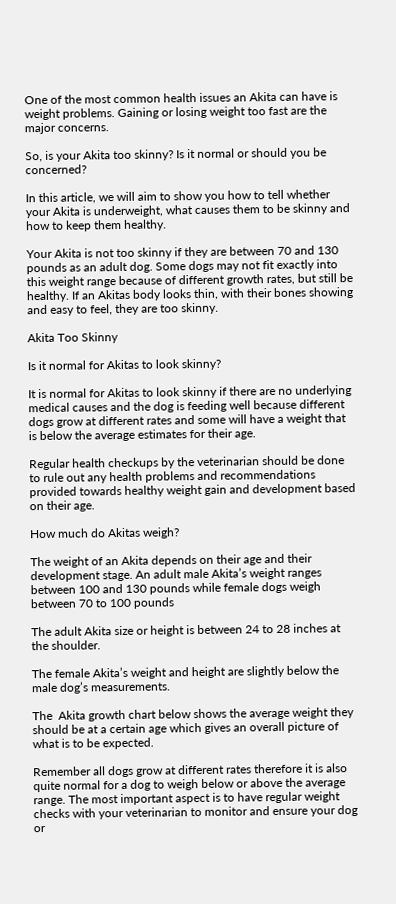One of the most common health issues an Akita can have is weight problems. Gaining or losing weight too fast are the major concerns.

So, is your Akita too skinny? Is it normal or should you be concerned?

In this article, we will aim to show you how to tell whether your Akita is underweight, what causes them to be skinny and how to keep them healthy.

Your Akita is not too skinny if they are between 70 and 130 pounds as an adult dog. Some dogs may not fit exactly into this weight range because of different growth rates, but still be healthy. If an Akitas body looks thin, with their bones showing and easy to feel, they are too skinny.

Akita Too Skinny

Is it normal for Akitas to look skinny?

It is normal for Akitas to look skinny if there are no underlying medical causes and the dog is feeding well because different dogs grow at different rates and some will have a weight that is below the average estimates for their age.

Regular health checkups by the veterinarian should be done to rule out any health problems and recommendations provided towards healthy weight gain and development based on their age.

How much do Akitas weigh?

The weight of an Akita depends on their age and their development stage. An adult male Akita’s weight ranges between 100 and 130 pounds while female dogs weigh between 70 to 100 pounds

The adult Akita size or height is between 24 to 28 inches at the shoulder.

The female Akita’s weight and height are slightly below the male dog’s measurements.

The  Akita growth chart below shows the average weight they should be at a certain age which gives an overall picture of what is to be expected.

Remember all dogs grow at different rates therefore it is also quite normal for a dog to weigh below or above the average range. The most important aspect is to have regular weight checks with your veterinarian to monitor and ensure your dog or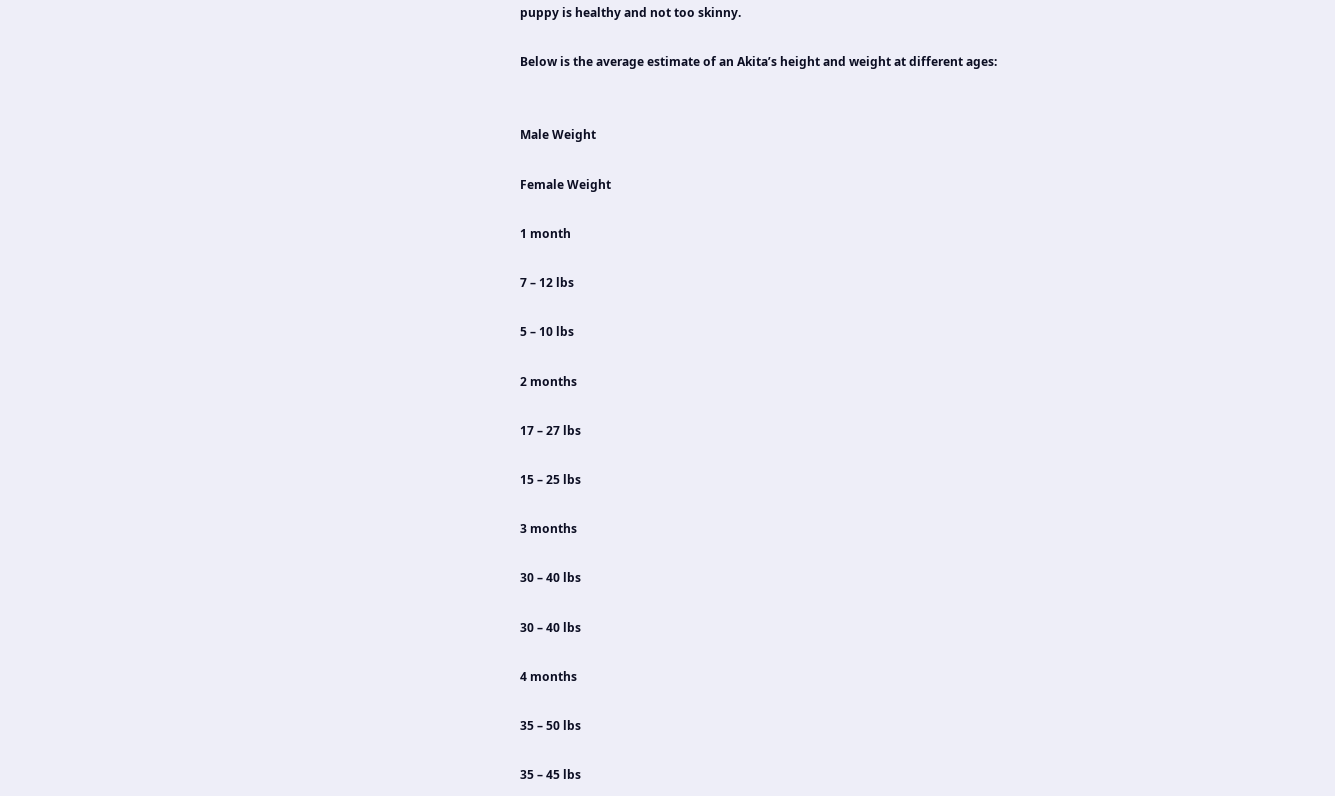puppy is healthy and not too skinny.

Below is the average estimate of an Akita’s height and weight at different ages:


Male Weight

Female Weight

1 month

7 – 12 lbs

5 – 10 lbs

2 months

17 – 27 lbs

15 – 25 lbs

3 months

30 – 40 lbs

30 – 40 lbs

4 months

35 – 50 lbs

35 – 45 lbs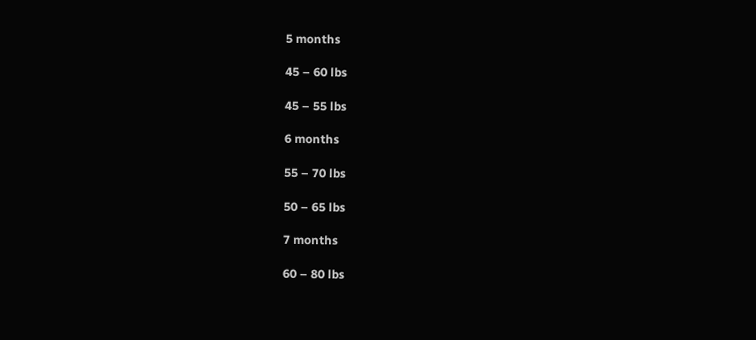5 months

45 – 60 lbs

45 – 55 lbs

6 months

55 – 70 lbs

50 – 65 lbs

7 months

60 – 80 lbs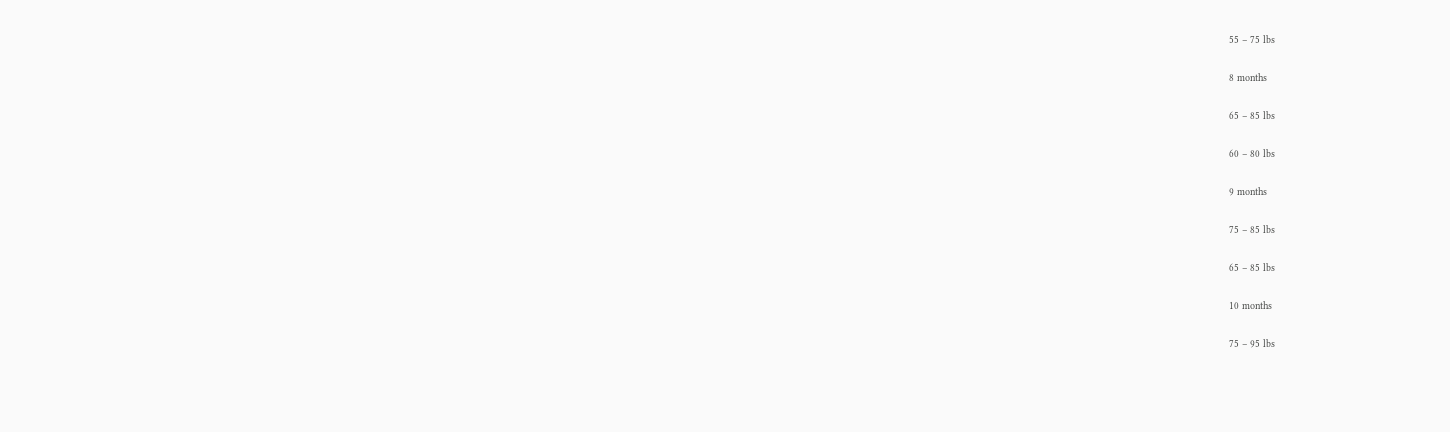55 – 75 lbs

8 months

65 – 85 lbs

60 – 80 lbs

9 months

75 – 85 lbs

65 – 85 lbs

10 months

75 – 95 lbs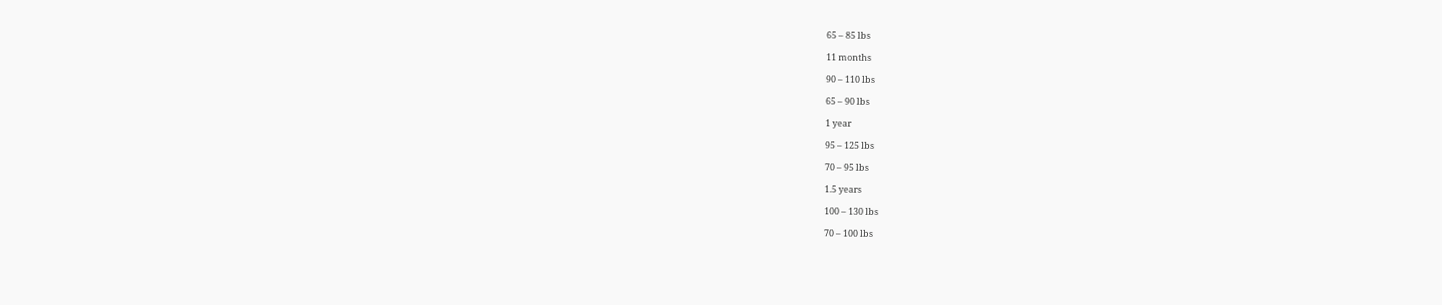65 – 85 lbs

11 months

90 – 110 lbs

65 – 90 lbs

1 year

95 – 125 lbs

70 – 95 lbs

1.5 years

100 – 130 lbs

70 – 100 lbs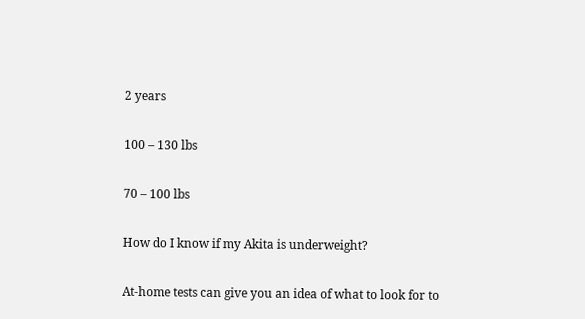2 years

100 – 130 lbs

70 – 100 lbs

How do I know if my Akita is underweight?

At-home tests can give you an idea of what to look for to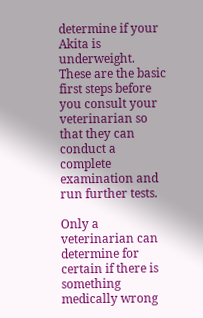determine if your Akita is underweight. These are the basic first steps before you consult your veterinarian so that they can conduct a complete examination and run further tests.

Only a veterinarian can determine for certain if there is something medically wrong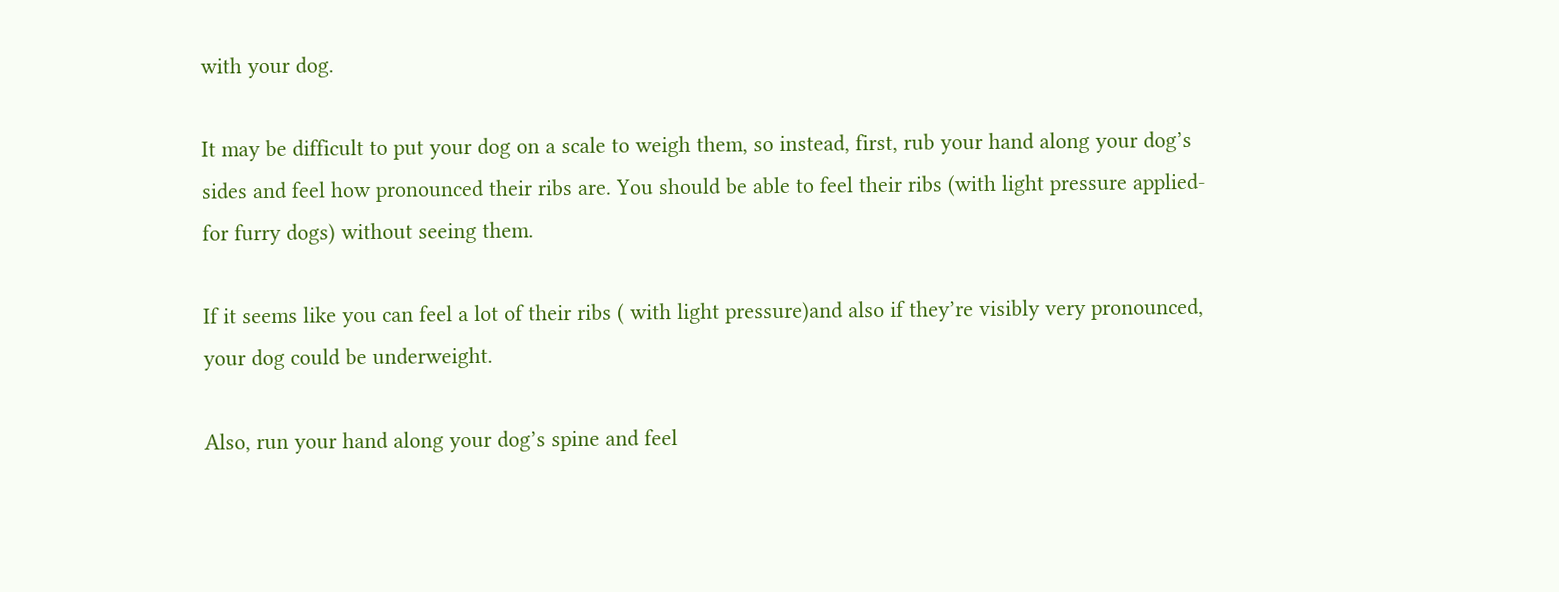with your dog.

It may be difficult to put your dog on a scale to weigh them, so instead, first, rub your hand along your dog’s sides and feel how pronounced their ribs are. You should be able to feel their ribs (with light pressure applied- for furry dogs) without seeing them.

If it seems like you can feel a lot of their ribs ( with light pressure)and also if they’re visibly very pronounced, your dog could be underweight.

Also, run your hand along your dog’s spine and feel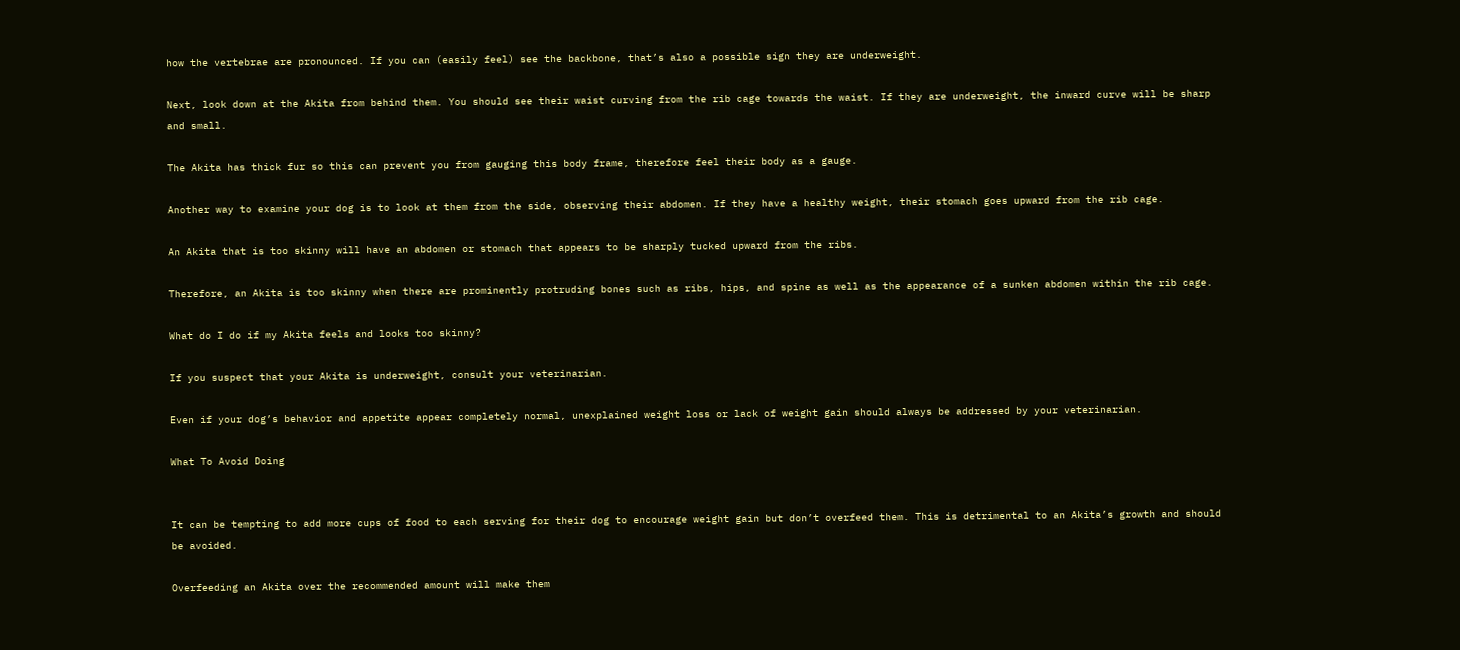how the vertebrae are pronounced. If you can (easily feel) see the backbone, that’s also a possible sign they are underweight.

Next, look down at the Akita from behind them. You should see their waist curving from the rib cage towards the waist. If they are underweight, the inward curve will be sharp and small.

The Akita has thick fur so this can prevent you from gauging this body frame, therefore feel their body as a gauge.

Another way to examine your dog is to look at them from the side, observing their abdomen. If they have a healthy weight, their stomach goes upward from the rib cage.

An Akita that is too skinny will have an abdomen or stomach that appears to be sharply tucked upward from the ribs.

Therefore, an Akita is too skinny when there are prominently protruding bones such as ribs, hips, and spine as well as the appearance of a sunken abdomen within the rib cage.

What do I do if my Akita feels and looks too skinny?

If you suspect that your Akita is underweight, consult your veterinarian.

Even if your dog’s behavior and appetite appear completely normal, unexplained weight loss or lack of weight gain should always be addressed by your veterinarian.

What To Avoid Doing


It can be tempting to add more cups of food to each serving for their dog to encourage weight gain but don’t overfeed them. This is detrimental to an Akita’s growth and should be avoided.

Overfeeding an Akita over the recommended amount will make them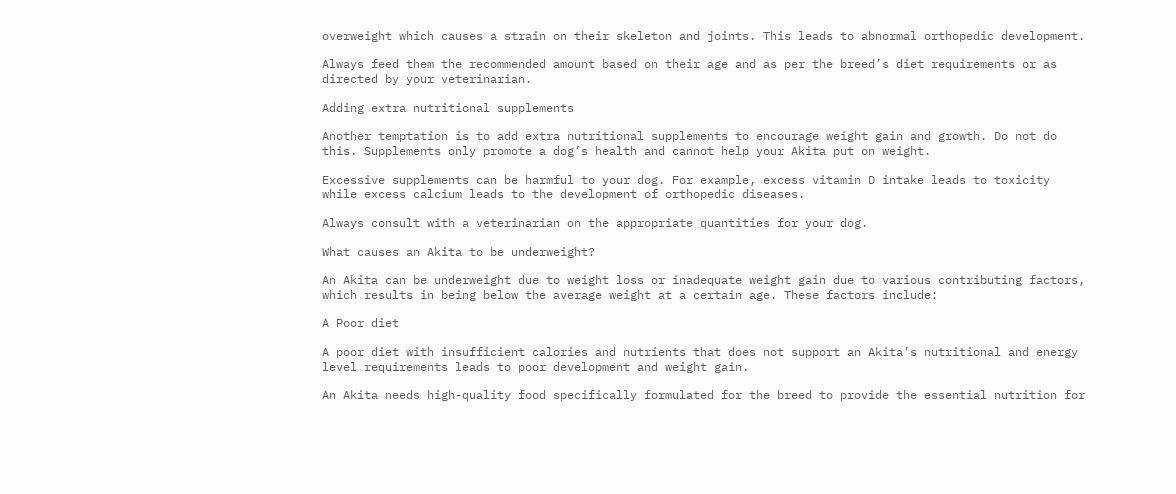overweight which causes a strain on their skeleton and joints. This leads to abnormal orthopedic development.

Always feed them the recommended amount based on their age and as per the breed’s diet requirements or as directed by your veterinarian.

Adding extra nutritional supplements

Another temptation is to add extra nutritional supplements to encourage weight gain and growth. Do not do this. Supplements only promote a dog’s health and cannot help your Akita put on weight.

Excessive supplements can be harmful to your dog. For example, excess vitamin D intake leads to toxicity while excess calcium leads to the development of orthopedic diseases.

Always consult with a veterinarian on the appropriate quantities for your dog.

What causes an Akita to be underweight?

An Akita can be underweight due to weight loss or inadequate weight gain due to various contributing factors, which results in being below the average weight at a certain age. These factors include:

A Poor diet

A poor diet with insufficient calories and nutrients that does not support an Akita’s nutritional and energy level requirements leads to poor development and weight gain.

An Akita needs high-quality food specifically formulated for the breed to provide the essential nutrition for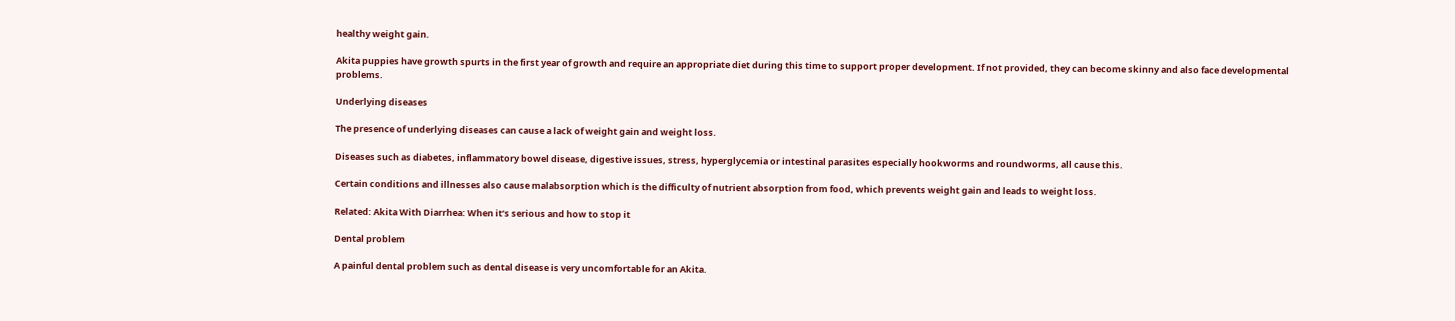healthy weight gain.

Akita puppies have growth spurts in the first year of growth and require an appropriate diet during this time to support proper development. If not provided, they can become skinny and also face developmental problems.

Underlying diseases

The presence of underlying diseases can cause a lack of weight gain and weight loss.

Diseases such as diabetes, inflammatory bowel disease, digestive issues, stress, hyperglycemia or intestinal parasites especially hookworms and roundworms, all cause this.

Certain conditions and illnesses also cause malabsorption which is the difficulty of nutrient absorption from food, which prevents weight gain and leads to weight loss.

Related: Akita With Diarrhea: When it’s serious and how to stop it

Dental problem

A painful dental problem such as dental disease is very uncomfortable for an Akita.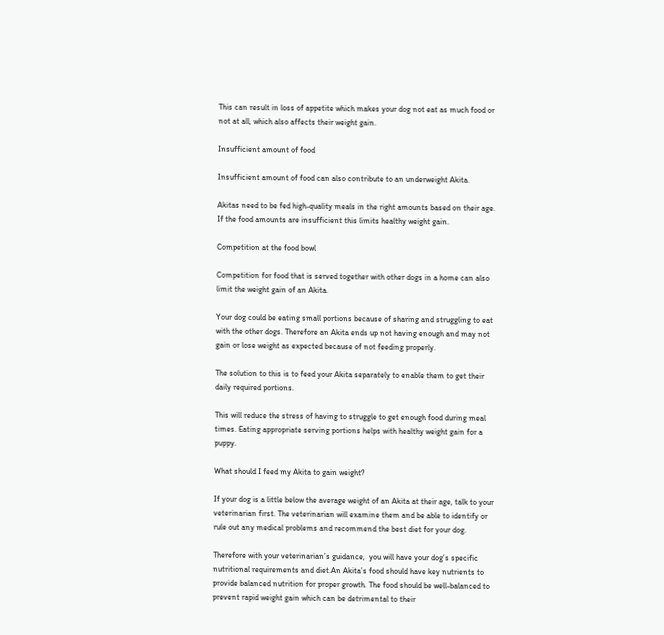This can result in loss of appetite which makes your dog not eat as much food or not at all, which also affects their weight gain.

Insufficient amount of food

Insufficient amount of food can also contribute to an underweight Akita.

Akitas need to be fed high-quality meals in the right amounts based on their age. If the food amounts are insufficient this limits healthy weight gain.

Competition at the food bowl

Competition for food that is served together with other dogs in a home can also limit the weight gain of an Akita.

Your dog could be eating small portions because of sharing and struggling to eat with the other dogs. Therefore an Akita ends up not having enough and may not gain or lose weight as expected because of not feeding properly.

The solution to this is to feed your Akita separately to enable them to get their daily required portions.

This will reduce the stress of having to struggle to get enough food during meal times. Eating appropriate serving portions helps with healthy weight gain for a puppy.

What should I feed my Akita to gain weight?

If your dog is a little below the average weight of an Akita at their age, talk to your veterinarian first. The veterinarian will examine them and be able to identify or rule out any medical problems and recommend the best diet for your dog.

Therefore with your veterinarian’s guidance,  you will have your dog’s specific nutritional requirements and diet.An Akita’s food should have key nutrients to provide balanced nutrition for proper growth. The food should be well-balanced to prevent rapid weight gain which can be detrimental to their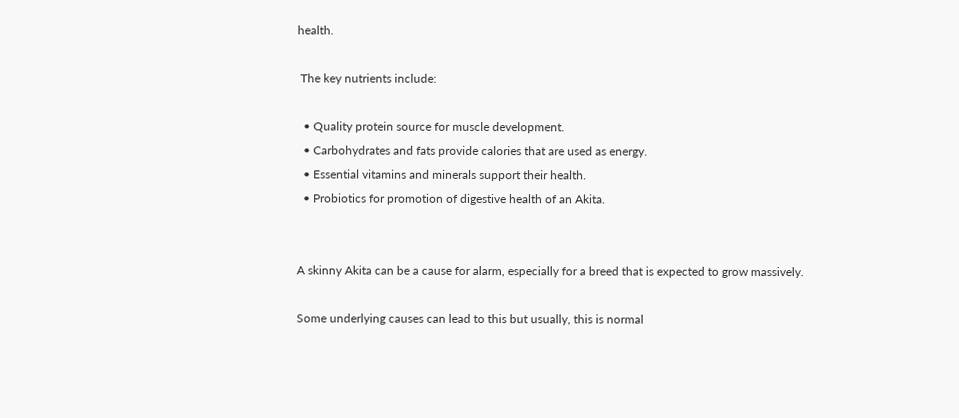health.

 The key nutrients include:

  • Quality protein source for muscle development.
  • Carbohydrates and fats provide calories that are used as energy.
  • Essential vitamins and minerals support their health.
  • Probiotics for promotion of digestive health of an Akita.


A skinny Akita can be a cause for alarm, especially for a breed that is expected to grow massively.

Some underlying causes can lead to this but usually, this is normal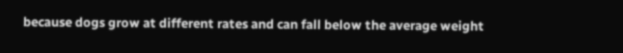because dogs grow at different rates and can fall below the average weight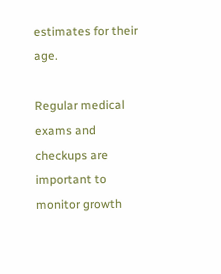estimates for their age.

Regular medical exams and checkups are important to monitor growth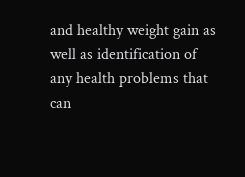and healthy weight gain as well as identification of any health problems that can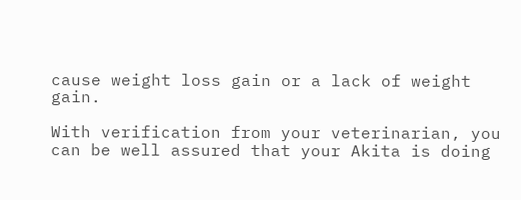cause weight loss gain or a lack of weight gain.

With verification from your veterinarian, you can be well assured that your Akita is doing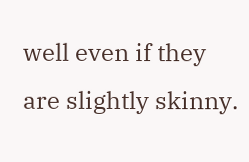well even if they are slightly skinny.